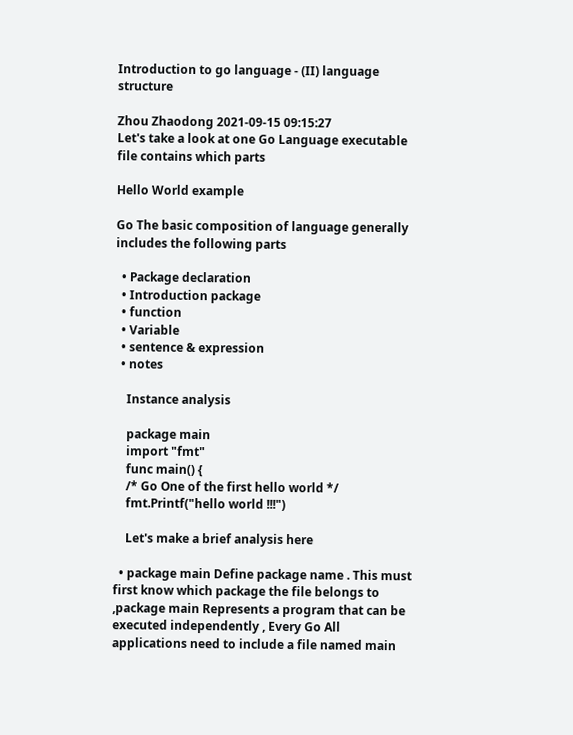Introduction to go language - (II) language structure

Zhou Zhaodong 2021-09-15 09:15:27
Let's take a look at one Go Language executable file contains which parts

Hello World example

Go The basic composition of language generally includes the following parts

  • Package declaration
  • Introduction package
  • function
  • Variable
  • sentence & expression
  • notes

    Instance analysis

    package main
    import "fmt"
    func main() {
    /* Go One of the first hello world */
    fmt.Printf("hello world !!!")

    Let's make a brief analysis here

  • package main Define package name . This must first know which package the file belongs to ,package main Represents a program that can be executed independently , Every Go All applications need to include a file named main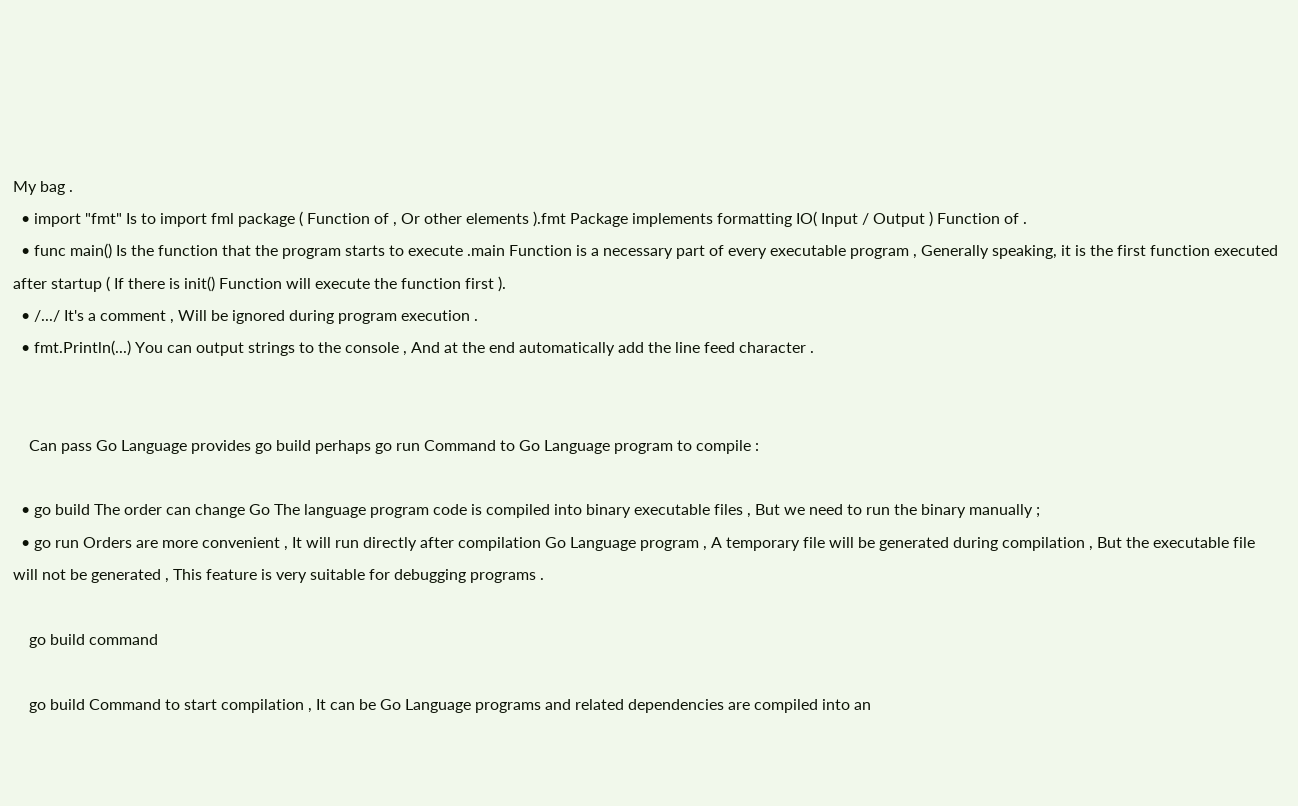My bag .
  • import "fmt" Is to import fml package ( Function of , Or other elements ).fmt Package implements formatting IO( Input / Output ) Function of .
  • func main() Is the function that the program starts to execute .main Function is a necessary part of every executable program , Generally speaking, it is the first function executed after startup ( If there is init() Function will execute the function first ).
  • /.../ It's a comment , Will be ignored during program execution .
  • fmt.Println(...) You can output strings to the console , And at the end automatically add the line feed character .


    Can pass Go Language provides go build perhaps go run Command to Go Language program to compile :

  • go build The order can change Go The language program code is compiled into binary executable files , But we need to run the binary manually ;
  • go run Orders are more convenient , It will run directly after compilation Go Language program , A temporary file will be generated during compilation , But the executable file will not be generated , This feature is very suitable for debugging programs .

    go build command

    go build Command to start compilation , It can be Go Language programs and related dependencies are compiled into an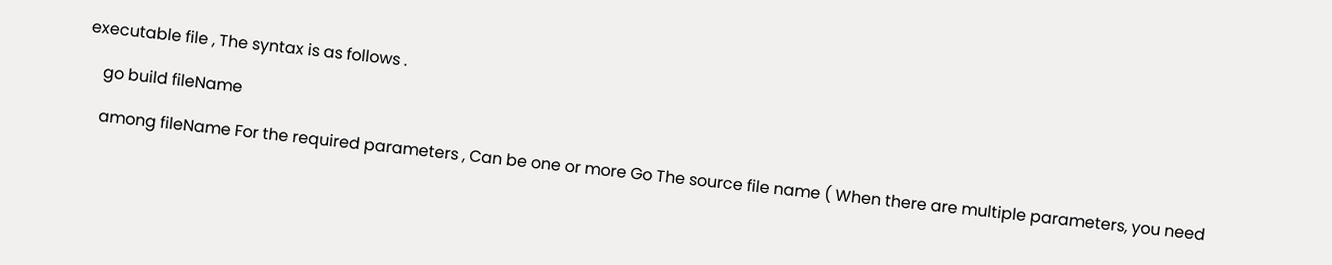executable file , The syntax is as follows .

    go build fileName

    among fileName For the required parameters , Can be one or more Go The source file name ( When there are multiple parameters, you need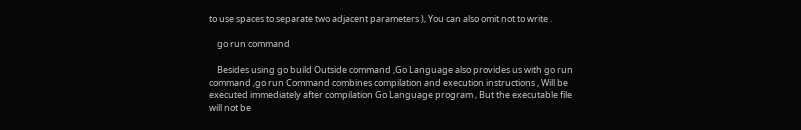to use spaces to separate two adjacent parameters ), You can also omit not to write .

    go run command

    Besides using go build Outside command ,Go Language also provides us with go run command ,go run Command combines compilation and execution instructions , Will be executed immediately after compilation Go Language program , But the executable file will not be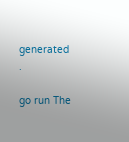generated .

go run The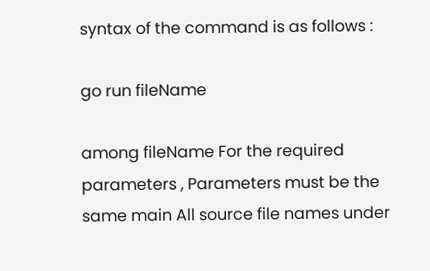syntax of the command is as follows :

go run fileName

among fileName For the required parameters , Parameters must be the same main All source file names under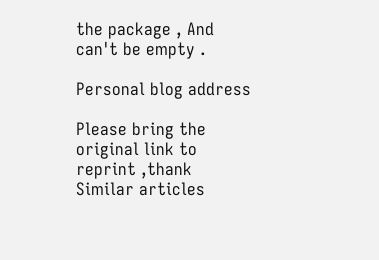the package , And can't be empty .

Personal blog address

Please bring the original link to reprint ,thank
Similar articles